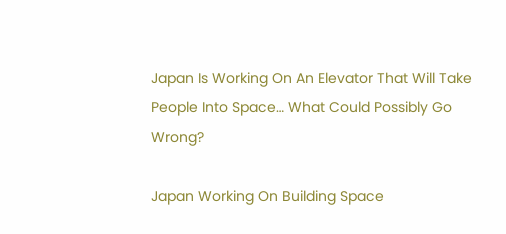Japan Is Working On An Elevator That Will Take People Into Space… What Could Possibly Go Wrong?

Japan Working On Building Space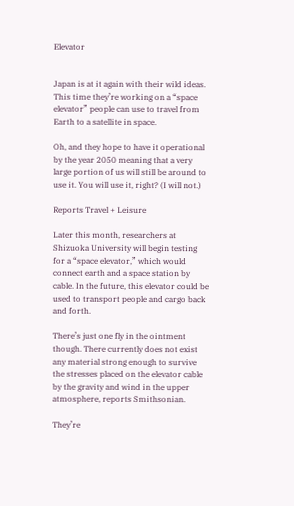Elevator


Japan is at it again with their wild ideas. This time they’re working on a “space elevator” people can use to travel from Earth to a satellite in space.

Oh, and they hope to have it operational by the year 2050 meaning that a very large portion of us will still be around to use it. You will use it, right? (I will not.)

Reports Travel + Leisure

Later this month, researchers at Shizuoka University will begin testing for a “space elevator,” which would connect earth and a space station by cable. In the future, this elevator could be used to transport people and cargo back and forth.

There’s just one fly in the ointment though. There currently does not exist any material strong enough to survive the stresses placed on the elevator cable by the gravity and wind in the upper atmosphere, reports Smithsonian.

They’re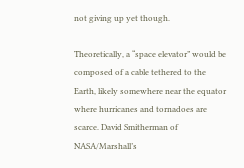not giving up yet though.

Theoretically, a “space elevator” would be composed of a cable tethered to the Earth, likely somewhere near the equator where hurricanes and tornadoes are scarce. David Smitherman of NASA/Marshall’s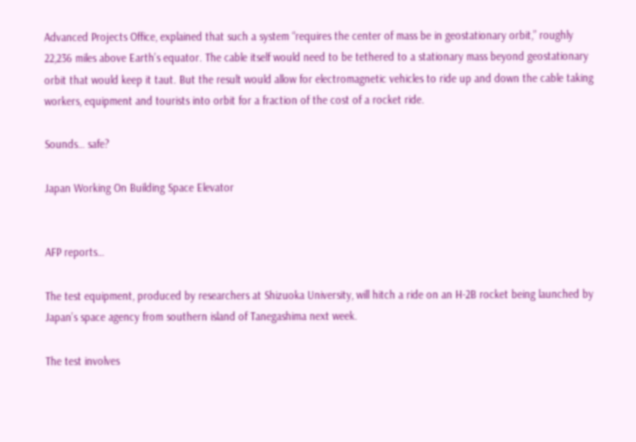Advanced Projects Office, explained that such a system “requires the center of mass be in geostationary orbit,” roughly 22,236 miles above Earth’s equator. The cable itself would need to be tethered to a stationary mass beyond geostationary orbit that would keep it taut. But the result would allow for electromagnetic vehicles to ride up and down the cable taking workers, equipment and tourists into orbit for a fraction of the cost of a rocket ride.

Sounds… safe?

Japan Working On Building Space Elevator


AFP reports…

The test equipment, produced by researchers at Shizuoka University, will hitch a ride on an H-2B rocket being launched by Japan’s space agency from southern island of Tanegashima next week.

The test involves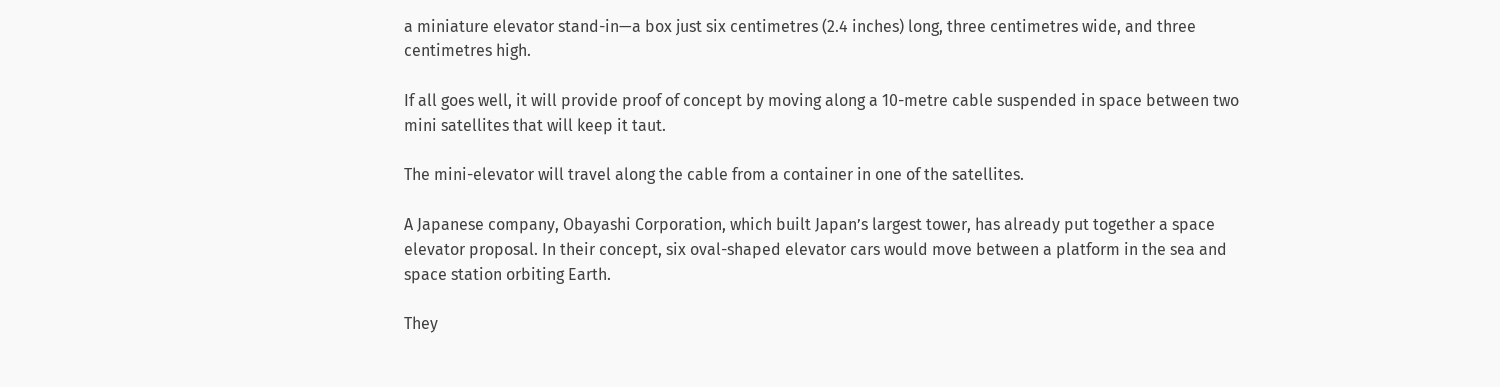a miniature elevator stand-in—a box just six centimetres (2.4 inches) long, three centimetres wide, and three centimetres high.

If all goes well, it will provide proof of concept by moving along a 10-metre cable suspended in space between two mini satellites that will keep it taut.

The mini-elevator will travel along the cable from a container in one of the satellites.

A Japanese company, Obayashi Corporation, which built Japan’s largest tower, has already put together a space elevator proposal. In their concept, six oval-shaped elevator cars would move between a platform in the sea and space station orbiting Earth.

They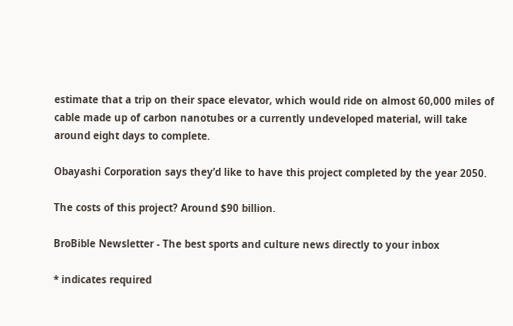estimate that a trip on their space elevator, which would ride on almost 60,000 miles of cable made up of carbon nanotubes or a currently undeveloped material, will take around eight days to complete.

Obayashi Corporation says they’d like to have this project completed by the year 2050.

The costs of this project? Around $90 billion.

BroBible Newsletter - The best sports and culture news directly to your inbox

* indicates required